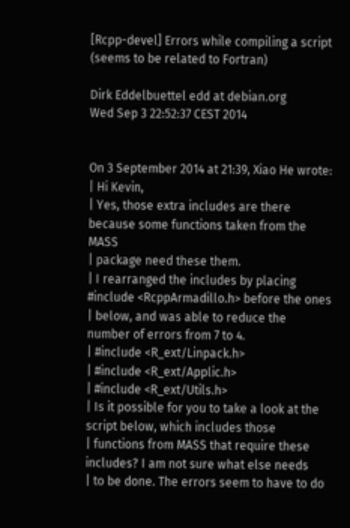[Rcpp-devel] Errors while compiling a script (seems to be related to Fortran)

Dirk Eddelbuettel edd at debian.org
Wed Sep 3 22:52:37 CEST 2014


On 3 September 2014 at 21:39, Xiao He wrote:
| Hi Kevin,
| Yes, those extra includes are there because some functions taken from the MASS
| package need these them.
| I rearranged the includes by placing #include <RcppArmadillo.h> before the ones
| below, and was able to reduce the number of errors from 7 to 4.
| #include <R_ext/Linpack.h>
| #include <R_ext/Applic.h>
| #include <R_ext/Utils.h>
| Is it possible for you to take a look at the script below, which includes those
| functions from MASS that require these includes? I am not sure what else needs
| to be done. The errors seem to have to do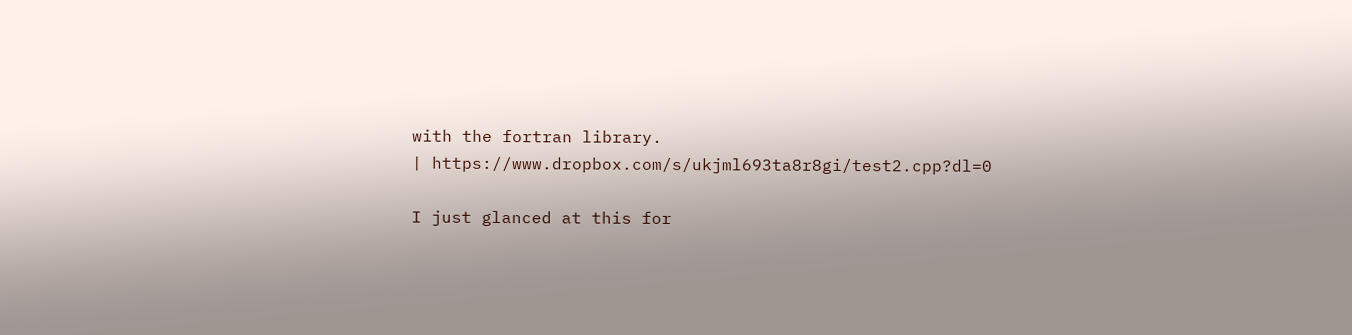with the fortran library.
| https://www.dropbox.com/s/ukjml693ta8r8gi/test2.cpp?dl=0

I just glanced at this for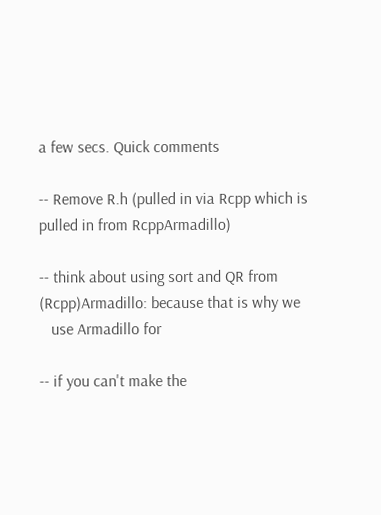a few secs. Quick comments

-- Remove R.h (pulled in via Rcpp which is pulled in from RcppArmadillo)

-- think about using sort and QR from (Rcpp)Armadillo: because that is why we
   use Armadillo for

-- if you can't make the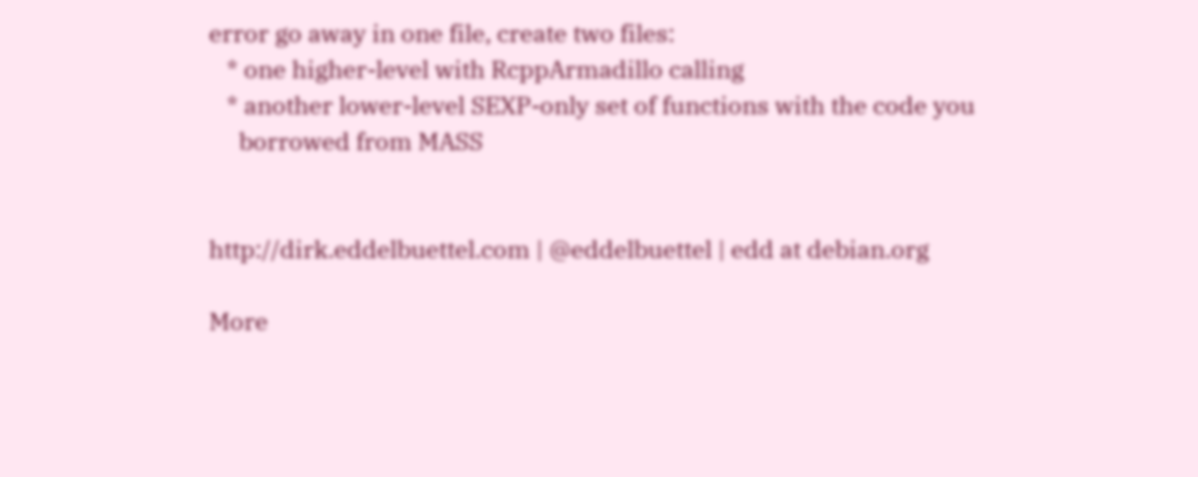error go away in one file, create two files:
   * one higher-level with RcppArmadillo calling
   * another lower-level SEXP-only set of functions with the code you
     borrowed from MASS


http://dirk.eddelbuettel.com | @eddelbuettel | edd at debian.org

More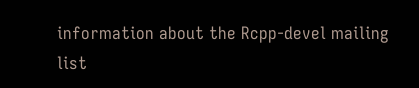information about the Rcpp-devel mailing list